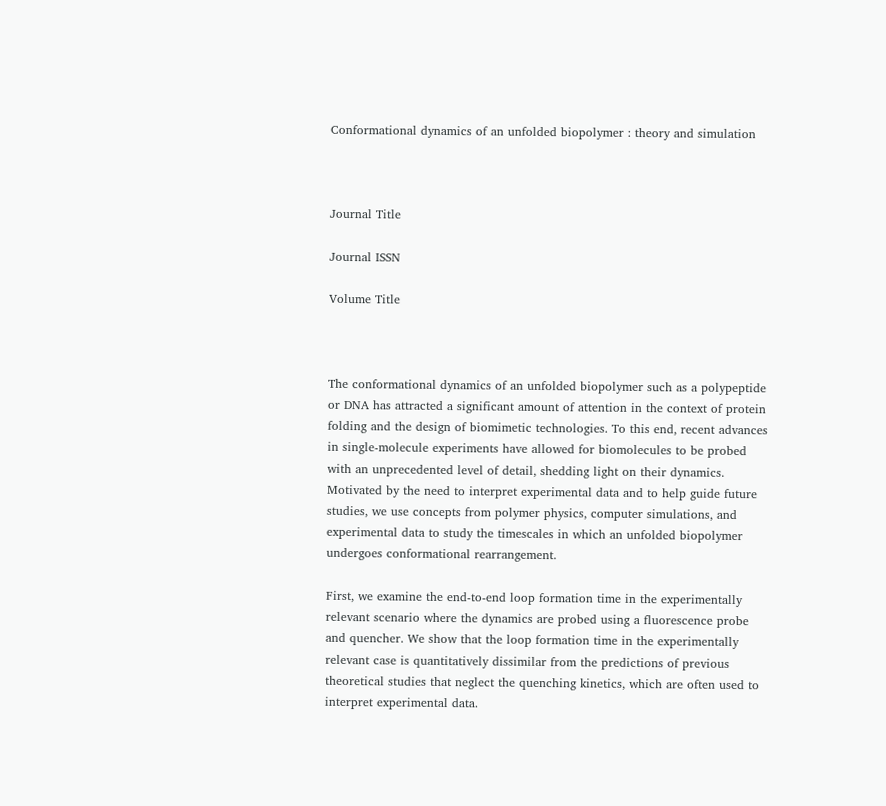Conformational dynamics of an unfolded biopolymer : theory and simulation



Journal Title

Journal ISSN

Volume Title



The conformational dynamics of an unfolded biopolymer such as a polypeptide or DNA has attracted a significant amount of attention in the context of protein folding and the design of biomimetic technologies. To this end, recent advances in single-molecule experiments have allowed for biomolecules to be probed with an unprecedented level of detail, shedding light on their dynamics. Motivated by the need to interpret experimental data and to help guide future studies, we use concepts from polymer physics, computer simulations, and experimental data to study the timescales in which an unfolded biopolymer undergoes conformational rearrangement.

First, we examine the end-to-end loop formation time in the experimentally relevant scenario where the dynamics are probed using a fluorescence probe and quencher. We show that the loop formation time in the experimentally relevant case is quantitatively dissimilar from the predictions of previous theoretical studies that neglect the quenching kinetics, which are often used to interpret experimental data.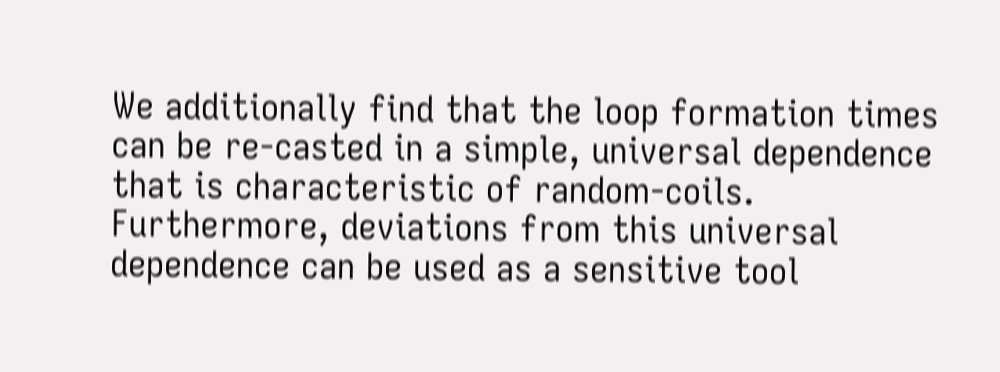We additionally find that the loop formation times can be re-casted in a simple, universal dependence that is characteristic of random-coils. Furthermore, deviations from this universal dependence can be used as a sensitive tool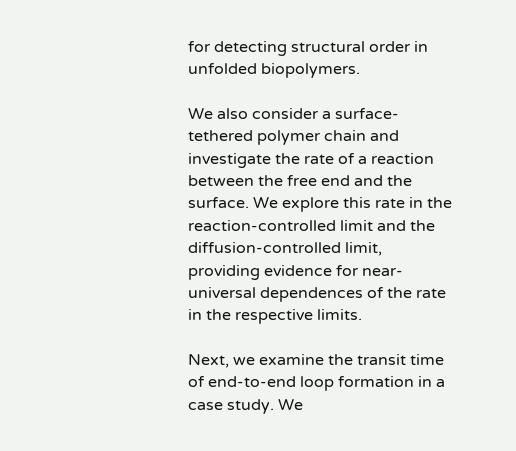for detecting structural order in unfolded biopolymers.

We also consider a surface-tethered polymer chain and investigate the rate of a reaction between the free end and the surface. We explore this rate in the reaction-controlled limit and the diffusion-controlled limit, providing evidence for near-universal dependences of the rate in the respective limits.

Next, we examine the transit time of end-to-end loop formation in a case study. We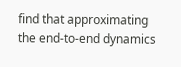find that approximating the end-to-end dynamics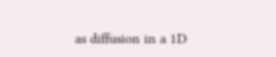as diffusion in a 1D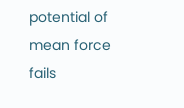potential of mean force fails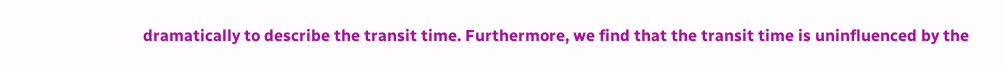dramatically to describe the transit time. Furthermore, we find that the transit time is uninfluenced by the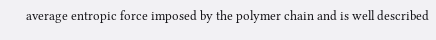average entropic force imposed by the polymer chain and is well described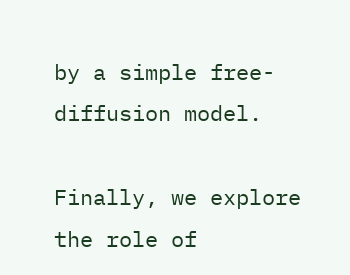by a simple free-diffusion model.

Finally, we explore the role of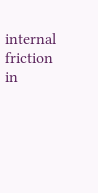internal friction in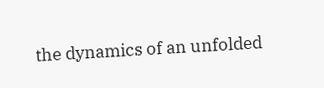the dynamics of an unfolded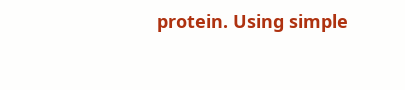protein. Using simple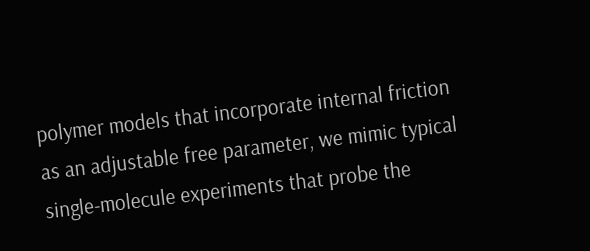polymer models that incorporate internal friction as an adjustable free parameter, we mimic typical single-molecule experiments that probe the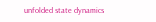unfolded state dynamics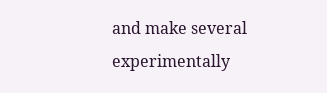and make several experimentally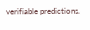verifiable predictions.